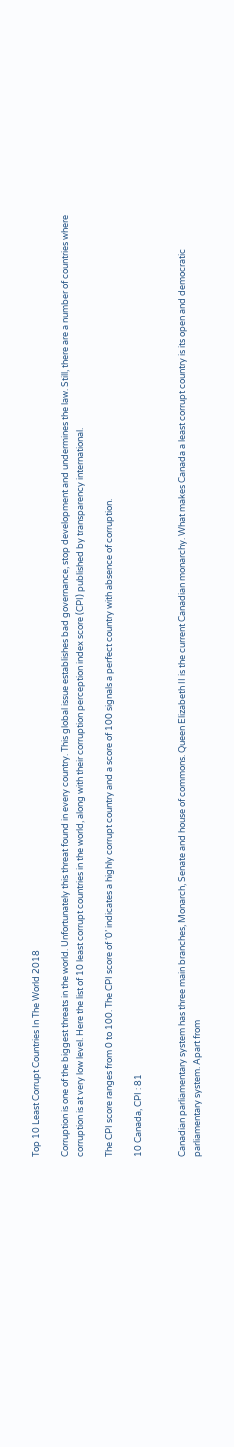Top 10 Least Corrupt Countries In The World 2018

Corruption is one of the biggest threats in the world. Unfortunately this threat found in every country. This global issue establishes bad governance, stop development and undermines the law. Still, there are a number of countries where corruption is at very low level. Here the list of 10 least corrupt countries in the world, along with their corruption perception index score (CPI) published by transparency international.

The CPI score ranges from 0 to 100. The CPI score of ‘0’ indicates a highly corrupt country and a score of 100 signals a perfect country with absence of corruption.

10 Canada, CPI : 81


Canadian parliamentary system has three main branches, Monarch, Senate and house of commons. Queen Elizabeth II is the current Canadian monarchy. What makes Canada a least corrupt country is its open and democratic parliamentary system. Apart from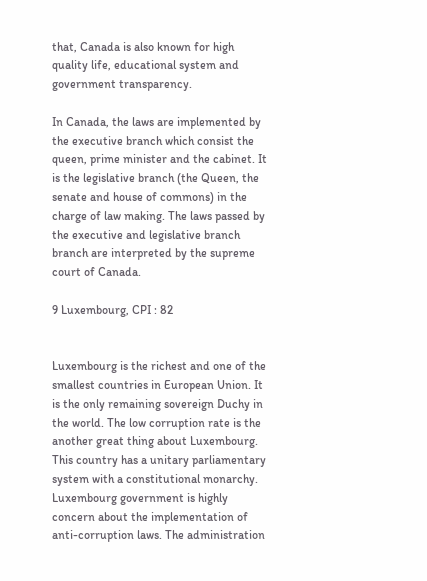that, Canada is also known for high quality life, educational system and government transparency.

In Canada, the laws are implemented by the executive branch which consist the queen, prime minister and the cabinet. It is the legislative branch (the Queen, the senate and house of commons) in the charge of law making. The laws passed by the executive and legislative branch branch are interpreted by the supreme court of Canada.

9 Luxembourg, CPI : 82


Luxembourg is the richest and one of the smallest countries in European Union. It is the only remaining sovereign Duchy in the world. The low corruption rate is the another great thing about Luxembourg. This country has a unitary parliamentary system with a constitutional monarchy. Luxembourg government is highly concern about the implementation of anti-corruption laws. The administration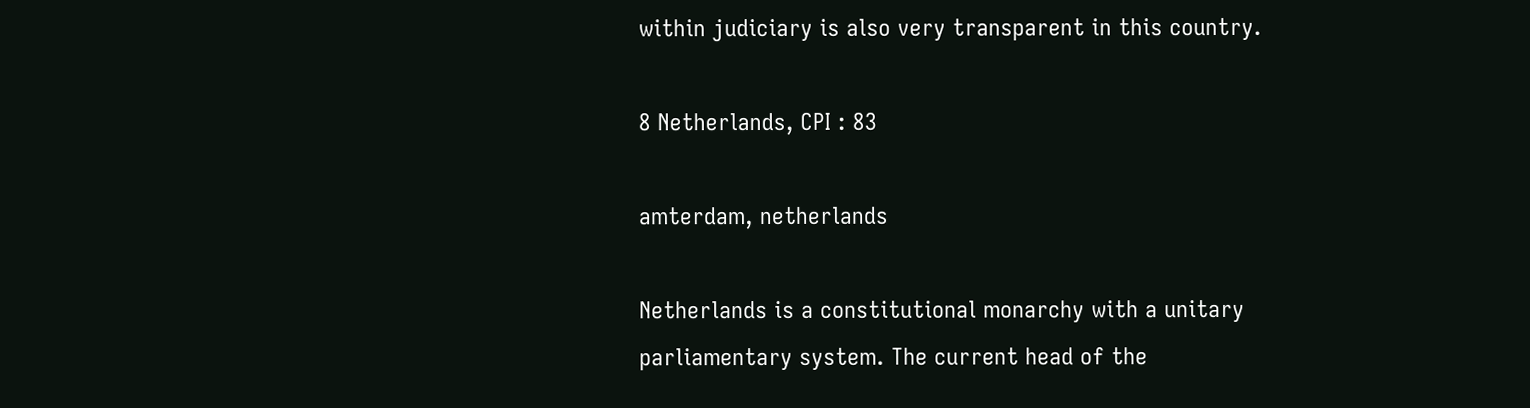within judiciary is also very transparent in this country.

8 Netherlands, CPI : 83

amterdam, netherlands

Netherlands is a constitutional monarchy with a unitary parliamentary system. The current head of the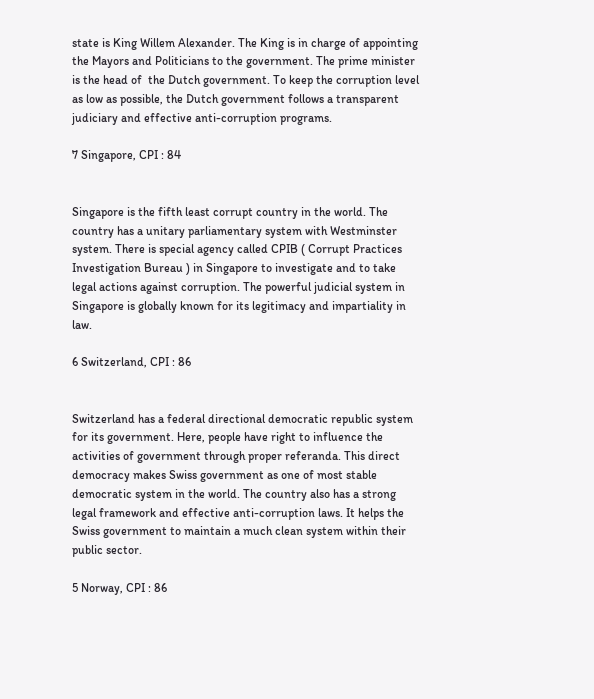state is King Willem Alexander. The King is in charge of appointing the Mayors and Politicians to the government. The prime minister is the head of  the Dutch government. To keep the corruption level as low as possible, the Dutch government follows a transparent judiciary and effective anti-corruption programs.

7 Singapore, CPI : 84


Singapore is the fifth least corrupt country in the world. The country has a unitary parliamentary system with Westminster system. There is special agency called CPIB ( Corrupt Practices Investigation Bureau ) in Singapore to investigate and to take legal actions against corruption. The powerful judicial system in Singapore is globally known for its legitimacy and impartiality in law.

6 Switzerland, CPI : 86


Switzerland has a federal directional democratic republic system for its government. Here, people have right to influence the activities of government through proper referanda. This direct democracy makes Swiss government as one of most stable democratic system in the world. The country also has a strong legal framework and effective anti-corruption laws. It helps the Swiss government to maintain a much clean system within their public sector.

5 Norway, CPI : 86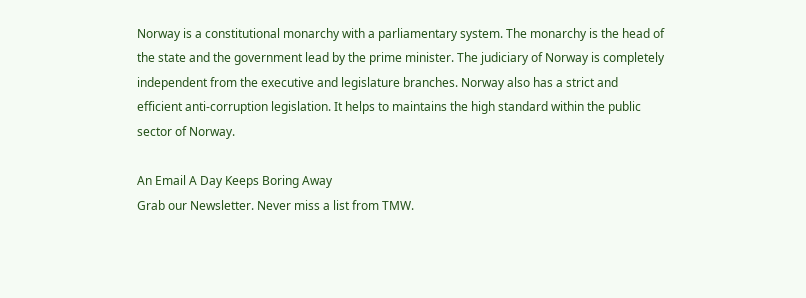Norway is a constitutional monarchy with a parliamentary system. The monarchy is the head of the state and the government lead by the prime minister. The judiciary of Norway is completely independent from the executive and legislature branches. Norway also has a strict and efficient anti-corruption legislation. It helps to maintains the high standard within the public sector of Norway.

An Email A Day Keeps Boring Away
Grab our Newsletter. Never miss a list from TMW.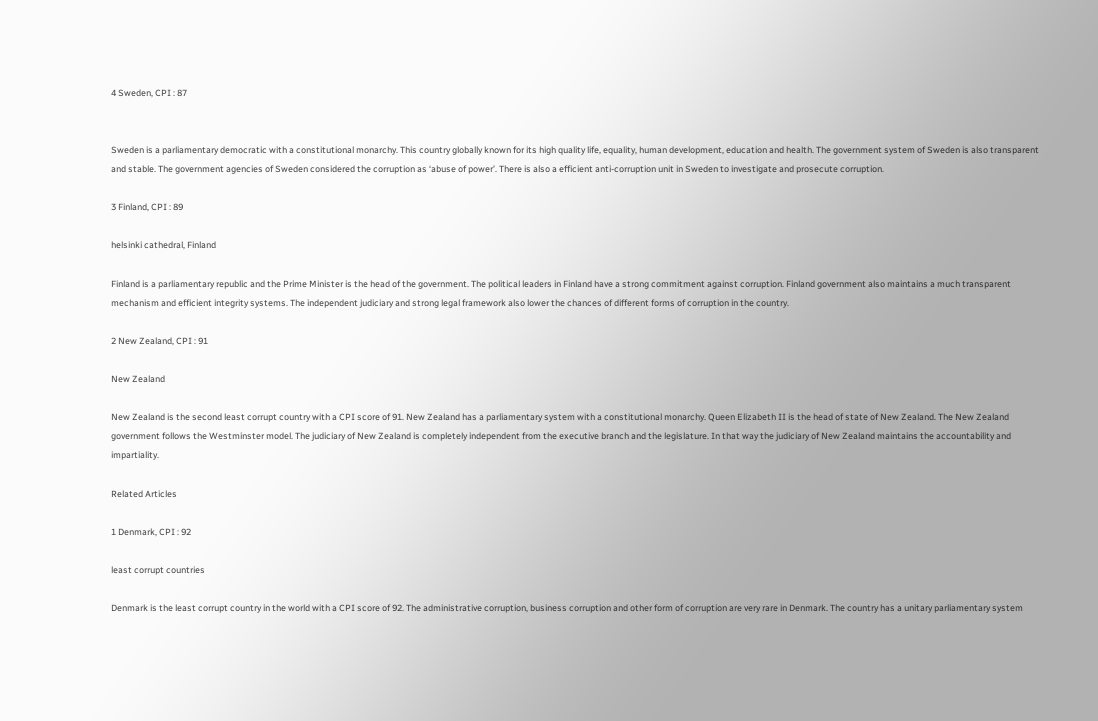4 Sweden, CPI : 87


Sweden is a parliamentary democratic with a constitutional monarchy. This country globally known for its high quality life, equality, human development, education and health. The government system of Sweden is also transparent and stable. The government agencies of Sweden considered the corruption as ‘abuse of power’. There is also a efficient anti-corruption unit in Sweden to investigate and prosecute corruption.

3 Finland, CPI : 89

helsinki cathedral, Finland

Finland is a parliamentary republic and the Prime Minister is the head of the government. The political leaders in Finland have a strong commitment against corruption. Finland government also maintains a much transparent mechanism and efficient integrity systems. The independent judiciary and strong legal framework also lower the chances of different forms of corruption in the country.

2 New Zealand, CPI : 91

New Zealand

New Zealand is the second least corrupt country with a CPI score of 91. New Zealand has a parliamentary system with a constitutional monarchy. Queen Elizabeth II is the head of state of New Zealand. The New Zealand government follows the Westminster model. The judiciary of New Zealand is completely independent from the executive branch and the legislature. In that way the judiciary of New Zealand maintains the accountability and impartiality.

Related Articles

1 Denmark, CPI : 92

least corrupt countries

Denmark is the least corrupt country in the world with a CPI score of 92. The administrative corruption, business corruption and other form of corruption are very rare in Denmark. The country has a unitary parliamentary system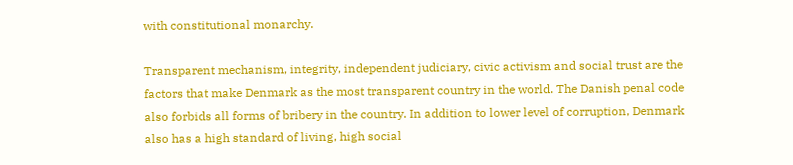with constitutional monarchy.

Transparent mechanism, integrity, independent judiciary, civic activism and social trust are the factors that make Denmark as the most transparent country in the world. The Danish penal code also forbids all forms of bribery in the country. In addition to lower level of corruption, Denmark also has a high standard of living, high social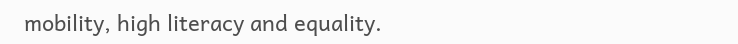mobility, high literacy and equality.